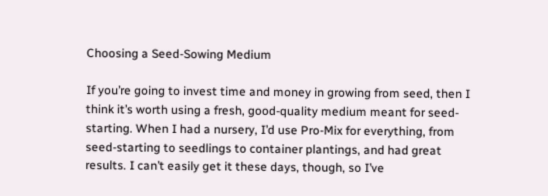Choosing a Seed-Sowing Medium

If you’re going to invest time and money in growing from seed, then I think it’s worth using a fresh, good-quality medium meant for seed-starting. When I had a nursery, I’d use Pro-Mix for everything, from seed-starting to seedlings to container plantings, and had great results. I can’t easily get it these days, though, so I’ve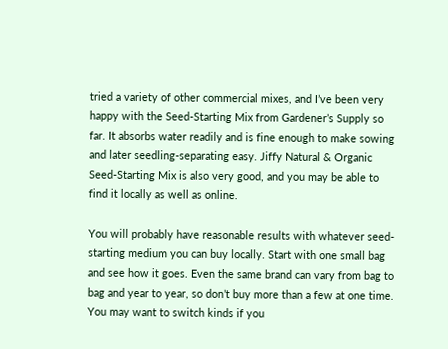tried a variety of other commercial mixes, and I’ve been very happy with the Seed-Starting Mix from Gardener’s Supply so far. It absorbs water readily and is fine enough to make sowing and later seedling-separating easy. Jiffy Natural & Organic Seed-Starting Mix is also very good, and you may be able to find it locally as well as online.

You will probably have reasonable results with whatever seed-starting medium you can buy locally. Start with one small bag and see how it goes. Even the same brand can vary from bag to bag and year to year, so don’t buy more than a few at one time. You may want to switch kinds if you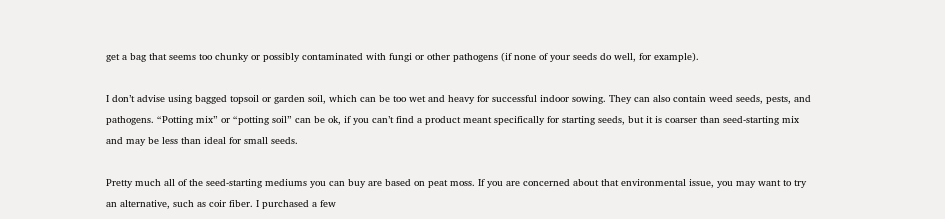get a bag that seems too chunky or possibly contaminated with fungi or other pathogens (if none of your seeds do well, for example).

I don’t advise using bagged topsoil or garden soil, which can be too wet and heavy for successful indoor sowing. They can also contain weed seeds, pests, and pathogens. “Potting mix” or “potting soil” can be ok, if you can’t find a product meant specifically for starting seeds, but it is coarser than seed-starting mix and may be less than ideal for small seeds.

Pretty much all of the seed-starting mediums you can buy are based on peat moss. If you are concerned about that environmental issue, you may want to try an alternative, such as coir fiber. I purchased a few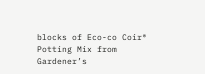blocks of Eco-co Coir® Potting Mix from Gardener’s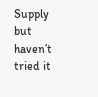Supply but haven’t tried it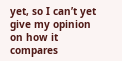yet, so I can’t yet give my opinion on how it compares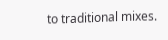to traditional mixes.